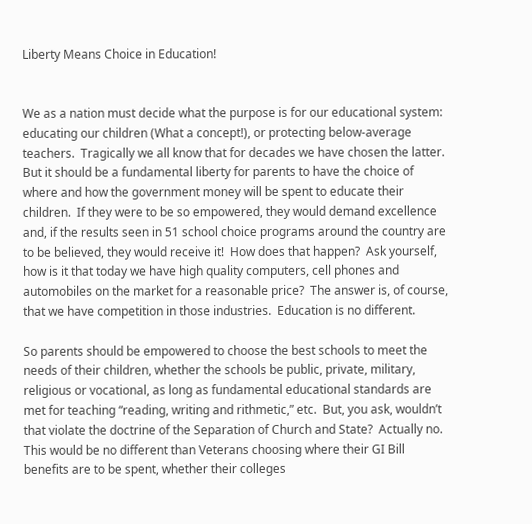Liberty Means Choice in Education!


We as a nation must decide what the purpose is for our educational system: educating our children (What a concept!), or protecting below-average teachers.  Tragically we all know that for decades we have chosen the latter.  But it should be a fundamental liberty for parents to have the choice of where and how the government money will be spent to educate their children.  If they were to be so empowered, they would demand excellence and, if the results seen in 51 school choice programs around the country are to be believed, they would receive it!  How does that happen?  Ask yourself, how is it that today we have high quality computers, cell phones and automobiles on the market for a reasonable price?  The answer is, of course, that we have competition in those industries.  Education is no different.

So parents should be empowered to choose the best schools to meet the needs of their children, whether the schools be public, private, military, religious or vocational, as long as fundamental educational standards are met for teaching “reading, writing and rithmetic,” etc.  But, you ask, wouldn’t that violate the doctrine of the Separation of Church and State?  Actually no.  This would be no different than Veterans choosing where their GI Bill benefits are to be spent, whether their colleges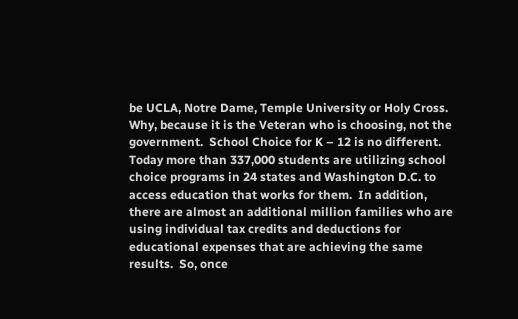be UCLA, Notre Dame, Temple University or Holy Cross.  Why, because it is the Veteran who is choosing, not the government.  School Choice for K – 12 is no different.  Today more than 337,000 students are utilizing school choice programs in 24 states and Washington D.C. to access education that works for them.  In addition, there are almost an additional million families who are using individual tax credits and deductions for educational expenses that are achieving the same results.  So, once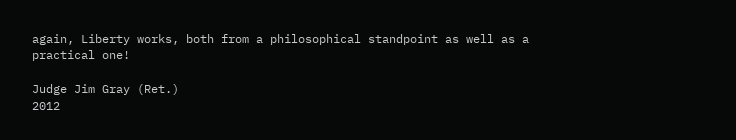again, Liberty works, both from a philosophical standpoint as well as a practical one!

Judge Jim Gray (Ret.)
2012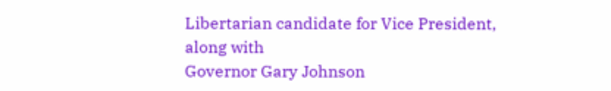Libertarian candidate for Vice President, along with
Governor Gary Johnson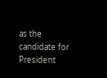as the candidate for President